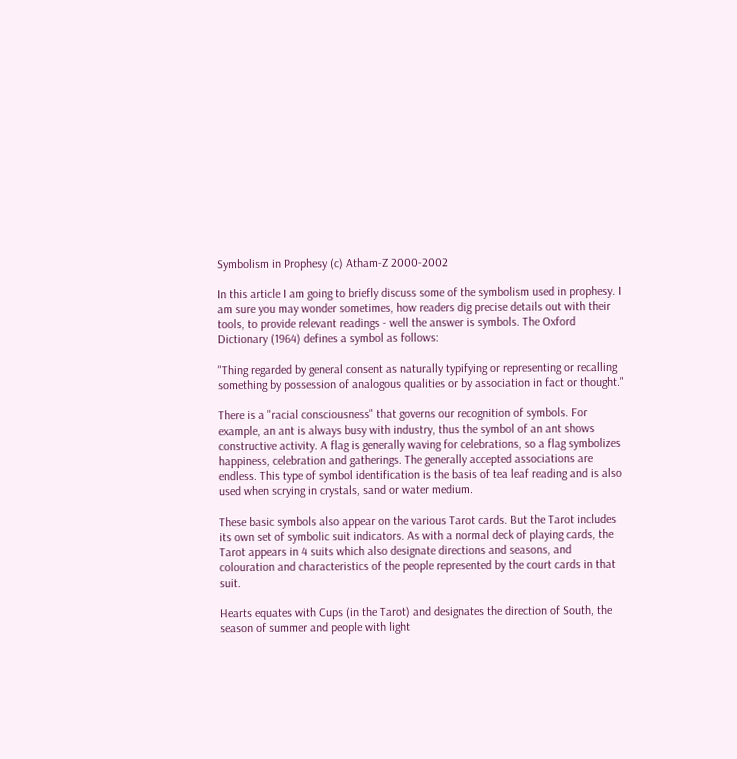Symbolism in Prophesy (c) Atham-Z 2000-2002

In this article I am going to briefly discuss some of the symbolism used in prophesy. I am sure you may wonder sometimes, how readers dig precise details out with their tools, to provide relevant readings - well the answer is symbols. The Oxford Dictionary (1964) defines a symbol as follows:

"Thing regarded by general consent as naturally typifying or representing or recalling something by possession of analogous qualities or by association in fact or thought."

There is a "racial consciousness" that governs our recognition of symbols. For example, an ant is always busy with industry, thus the symbol of an ant shows constructive activity. A flag is generally waving for celebrations, so a flag symbolizes happiness, celebration and gatherings. The generally accepted associations are endless. This type of symbol identification is the basis of tea leaf reading and is also used when scrying in crystals, sand or water medium.

These basic symbols also appear on the various Tarot cards. But the Tarot includes its own set of symbolic suit indicators. As with a normal deck of playing cards, the Tarot appears in 4 suits which also designate directions and seasons, and colouration and characteristics of the people represented by the court cards in that suit.

Hearts equates with Cups (in the Tarot) and designates the direction of South, the season of summer and people with light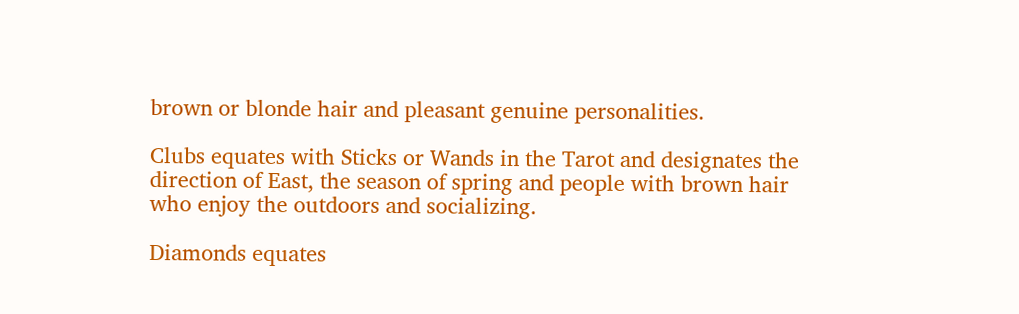brown or blonde hair and pleasant genuine personalities.

Clubs equates with Sticks or Wands in the Tarot and designates the direction of East, the season of spring and people with brown hair who enjoy the outdoors and socializing.

Diamonds equates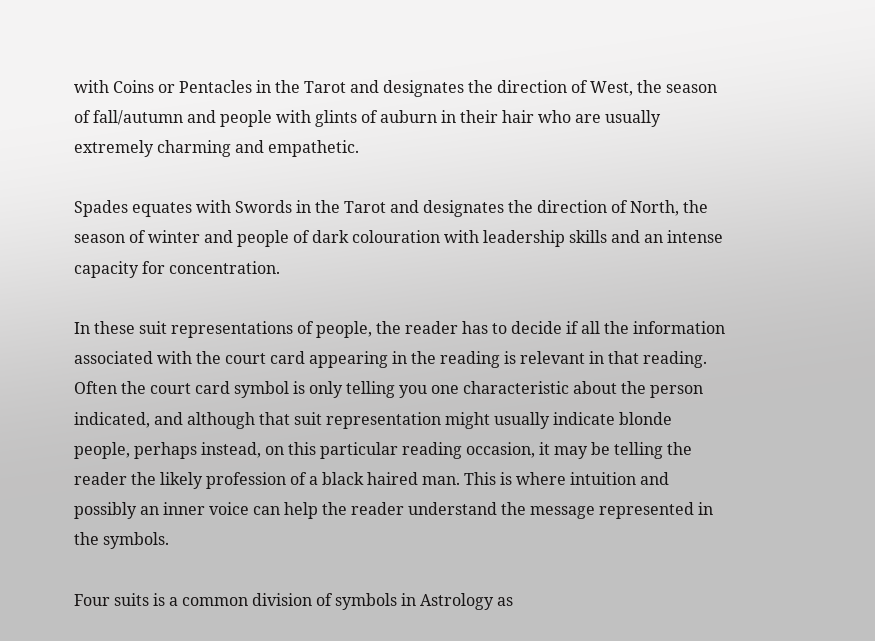with Coins or Pentacles in the Tarot and designates the direction of West, the season of fall/autumn and people with glints of auburn in their hair who are usually extremely charming and empathetic.

Spades equates with Swords in the Tarot and designates the direction of North, the season of winter and people of dark colouration with leadership skills and an intense capacity for concentration.

In these suit representations of people, the reader has to decide if all the information associated with the court card appearing in the reading is relevant in that reading. Often the court card symbol is only telling you one characteristic about the person indicated, and although that suit representation might usually indicate blonde people, perhaps instead, on this particular reading occasion, it may be telling the reader the likely profession of a black haired man. This is where intuition and possibly an inner voice can help the reader understand the message represented in the symbols.

Four suits is a common division of symbols in Astrology as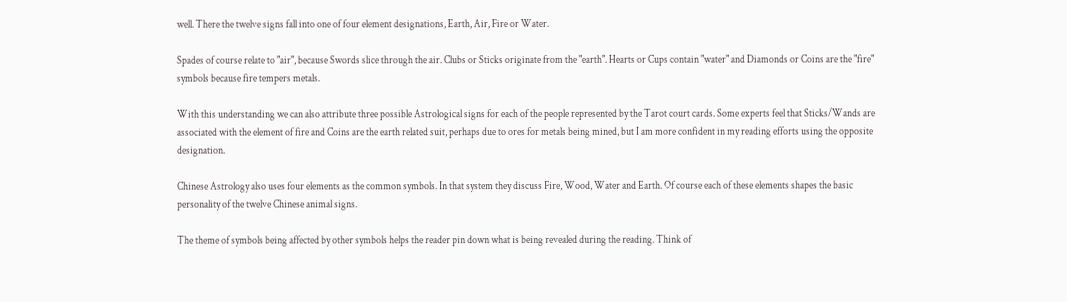well. There the twelve signs fall into one of four element designations, Earth, Air, Fire or Water.

Spades of course relate to "air", because Swords slice through the air. Clubs or Sticks originate from the "earth". Hearts or Cups contain "water" and Diamonds or Coins are the "fire" symbols because fire tempers metals.

With this understanding we can also attribute three possible Astrological signs for each of the people represented by the Tarot court cards. Some experts feel that Sticks/Wands are associated with the element of fire and Coins are the earth related suit, perhaps due to ores for metals being mined, but I am more confident in my reading efforts using the opposite designation.

Chinese Astrology also uses four elements as the common symbols. In that system they discuss Fire, Wood, Water and Earth. Of course each of these elements shapes the basic personality of the twelve Chinese animal signs.

The theme of symbols being affected by other symbols helps the reader pin down what is being revealed during the reading. Think of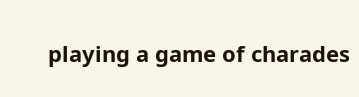playing a game of charades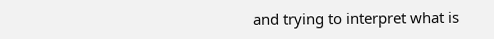and trying to interpret what is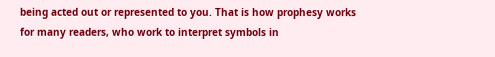being acted out or represented to you. That is how prophesy works for many readers, who work to interpret symbols in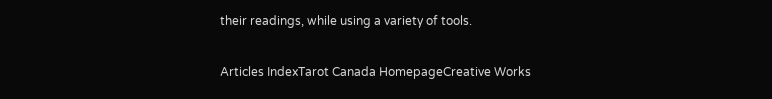their readings, while using a variety of tools.

Articles IndexTarot Canada HomepageCreative Works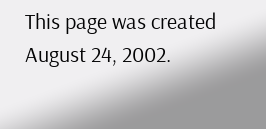This page was created August 24, 2002.